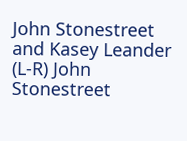John Stonestreet and Kasey Leander
(L-R) John Stonestreet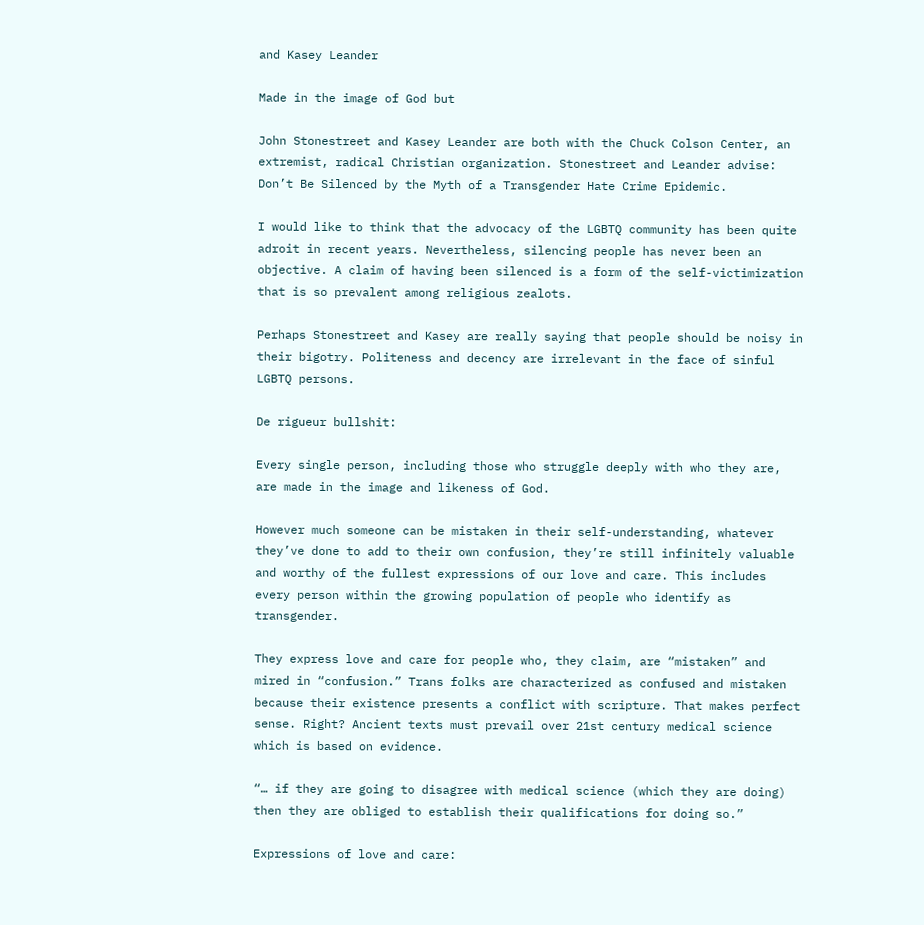and Kasey Leander

Made in the image of God but

John Stonestreet and Kasey Leander are both with the Chuck Colson Center, an extremist, radical Christian organization. Stonestreet and Leander advise: Don’t Be Silenced by the Myth of a Transgender Hate Crime Epidemic.

I would like to think that the advocacy of the LGBTQ community has been quite adroit in recent years. Nevertheless, silencing people has never been an objective. A claim of having been silenced is a form of the self-victimization that is so prevalent among religious zealots.

Perhaps Stonestreet and Kasey are really saying that people should be noisy in their bigotry. Politeness and decency are irrelevant in the face of sinful LGBTQ persons.

De rigueur bullshit:

Every single person, including those who struggle deeply with who they are, are made in the image and likeness of God.

However much someone can be mistaken in their self-understanding, whatever they’ve done to add to their own confusion, they’re still infinitely valuable and worthy of the fullest expressions of our love and care. This includes every person within the growing population of people who identify as transgender.

They express love and care for people who, they claim, are “mistaken” and mired in “confusion.” Trans folks are characterized as confused and mistaken because their existence presents a conflict with scripture. That makes perfect sense. Right? Ancient texts must prevail over 21st century medical science which is based on evidence.

“… if they are going to disagree with medical science (which they are doing) then they are obliged to establish their qualifications for doing so.”

Expressions of love and care: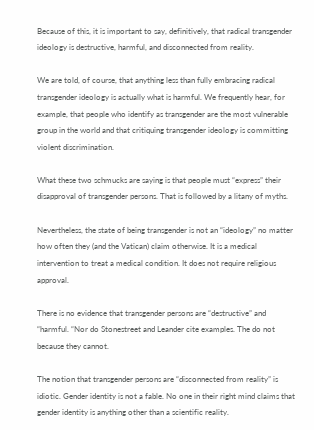Because of this, it is important to say, definitively, that radical transgender ideology is destructive, harmful, and disconnected from reality.

We are told, of course, that anything less than fully embracing radical transgender ideology is actually what is harmful. We frequently hear, for example, that people who identify as transgender are the most vulnerable group in the world and that critiquing transgender ideology is committing violent discrimination.

What these two schmucks are saying is that people must “express” their disapproval of transgender persons. That is followed by a litany of myths.

Nevertheless, the state of being transgender is not an “ideology” no matter how often they (and the Vatican) claim otherwise. It is a medical intervention to treat a medical condition. It does not require religious approval.

There is no evidence that transgender persons are “destructive” and “harmful. “Nor do Stonestreet and Leander cite examples. The do not because they cannot.

The notion that transgender persons are “disconnected from reality” is idiotic. Gender identity is not a fable. No one in their right mind claims that gender identity is anything other than a scientific reality.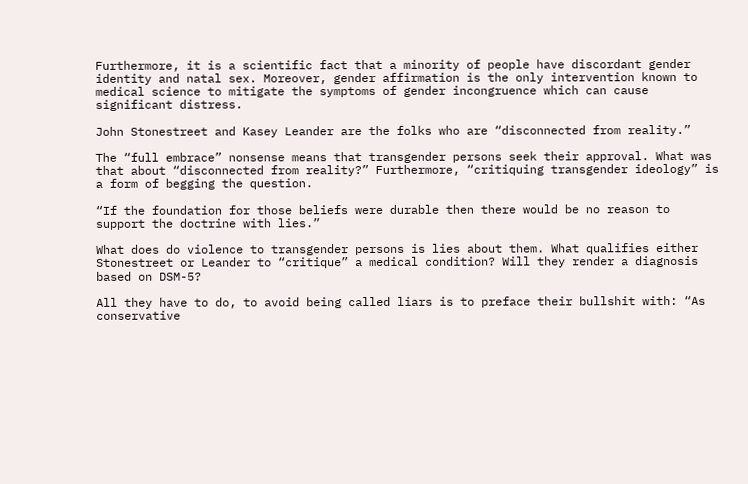Furthermore, it is a scientific fact that a minority of people have discordant gender identity and natal sex. Moreover, gender affirmation is the only intervention known to medical science to mitigate the symptoms of gender incongruence which can cause significant distress.

John Stonestreet and Kasey Leander are the folks who are “disconnected from reality.”

The “full embrace” nonsense means that transgender persons seek their approval. What was that about “disconnected from reality?” Furthermore, “critiquing transgender ideology” is a form of begging the question.

“If the foundation for those beliefs were durable then there would be no reason to support the doctrine with lies.”

What does do violence to transgender persons is lies about them. What qualifies either Stonestreet or Leander to “critique” a medical condition? Will they render a diagnosis based on DSM-5?

All they have to do, to avoid being called liars is to preface their bullshit with: “As conservative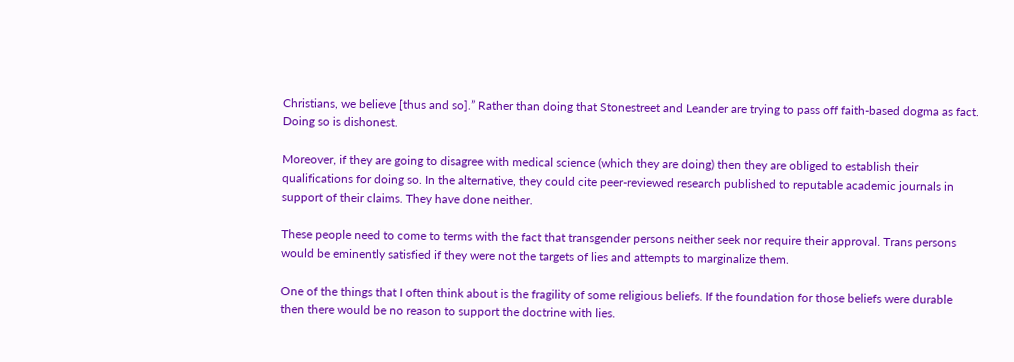Christians, we believe [thus and so].” Rather than doing that Stonestreet and Leander are trying to pass off faith-based dogma as fact. Doing so is dishonest.

Moreover, if they are going to disagree with medical science (which they are doing) then they are obliged to establish their qualifications for doing so. In the alternative, they could cite peer-reviewed research published to reputable academic journals in support of their claims. They have done neither.

These people need to come to terms with the fact that transgender persons neither seek nor require their approval. Trans persons would be eminently satisfied if they were not the targets of lies and attempts to marginalize them.

One of the things that I often think about is the fragility of some religious beliefs. If the foundation for those beliefs were durable then there would be no reason to support the doctrine with lies.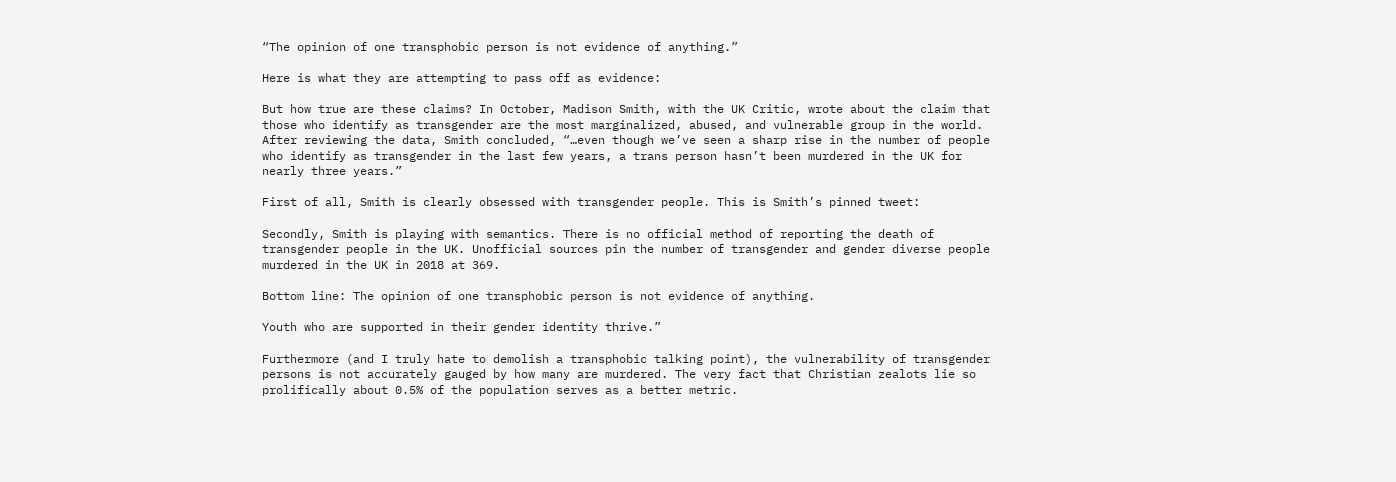“The opinion of one transphobic person is not evidence of anything.”

Here is what they are attempting to pass off as evidence:

But how true are these claims? In October, Madison Smith, with the UK Critic, wrote about the claim that those who identify as transgender are the most marginalized, abused, and vulnerable group in the world. After reviewing the data, Smith concluded, “…even though we’ve seen a sharp rise in the number of people who identify as transgender in the last few years, a trans person hasn’t been murdered in the UK for nearly three years.”

First of all, Smith is clearly obsessed with transgender people. This is Smith’s pinned tweet:

Secondly, Smith is playing with semantics. There is no official method of reporting the death of transgender people in the UK. Unofficial sources pin the number of transgender and gender diverse people murdered in the UK in 2018 at 369.

Bottom line: The opinion of one transphobic person is not evidence of anything.

Youth who are supported in their gender identity thrive.”

Furthermore (and I truly hate to demolish a transphobic talking point), the vulnerability of transgender persons is not accurately gauged by how many are murdered. The very fact that Christian zealots lie so prolifically about 0.5% of the population serves as a better metric.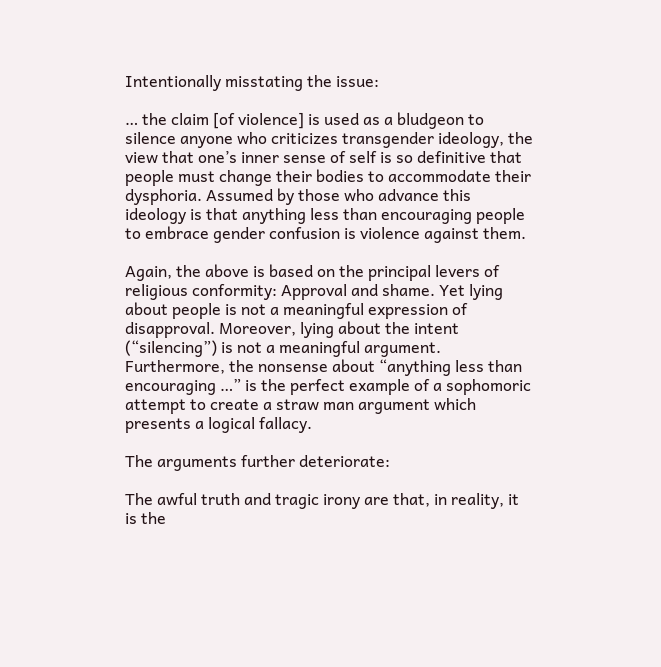Intentionally misstating the issue:

… the claim [of violence] is used as a bludgeon to silence anyone who criticizes transgender ideology, the view that one’s inner sense of self is so definitive that people must change their bodies to accommodate their dysphoria. Assumed by those who advance this ideology is that anything less than encouraging people to embrace gender confusion is violence against them.

Again, the above is based on the principal levers of religious conformity: Approval and shame. Yet lying about people is not a meaningful expression of disapproval. Moreover, lying about the intent (“silencing”) is not a meaningful argument. Furthermore, the nonsense about “anything less than encouraging …” is the perfect example of a sophomoric attempt to create a straw man argument which presents a logical fallacy.

The arguments further deteriorate:

The awful truth and tragic irony are that, in reality, it is the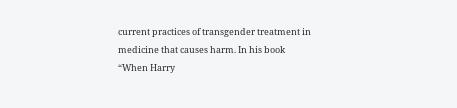current practices of transgender treatment in medicine that causes harm. In his book “When Harry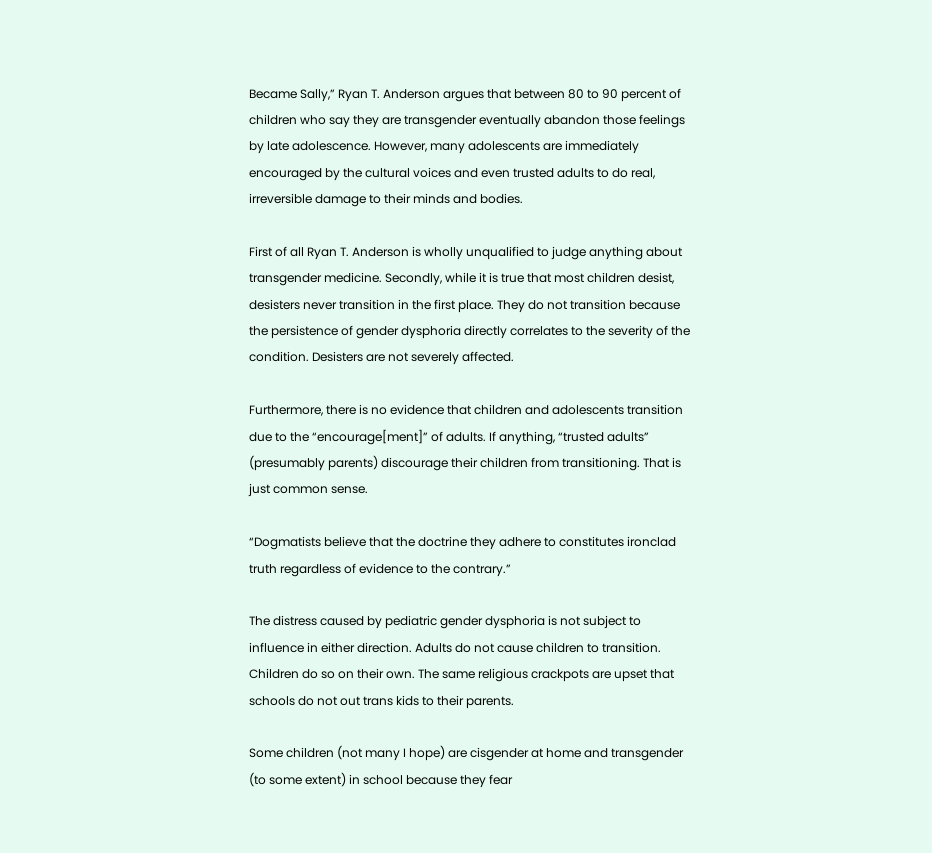Became Sally,” Ryan T. Anderson argues that between 80 to 90 percent of children who say they are transgender eventually abandon those feelings by late adolescence. However, many adolescents are immediately encouraged by the cultural voices and even trusted adults to do real, irreversible damage to their minds and bodies.

First of all Ryan T. Anderson is wholly unqualified to judge anything about transgender medicine. Secondly, while it is true that most children desist, desisters never transition in the first place. They do not transition because the persistence of gender dysphoria directly correlates to the severity of the condition. Desisters are not severely affected.

Furthermore, there is no evidence that children and adolescents transition due to the “encourage[ment]” of adults. If anything, “trusted adults” (presumably parents) discourage their children from transitioning. That is just common sense.

“Dogmatists believe that the doctrine they adhere to constitutes ironclad truth regardless of evidence to the contrary.”

The distress caused by pediatric gender dysphoria is not subject to influence in either direction. Adults do not cause children to transition. Children do so on their own. The same religious crackpots are upset that schools do not out trans kids to their parents.

Some children (not many I hope) are cisgender at home and transgender (to some extent) in school because they fear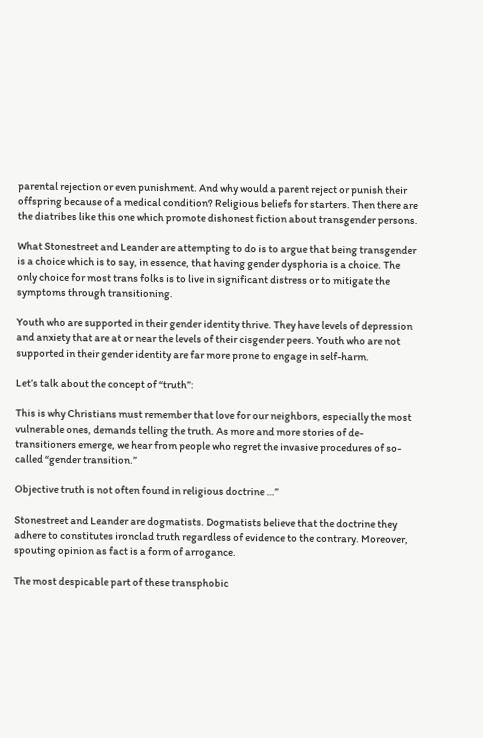parental rejection or even punishment. And why would a parent reject or punish their offspring because of a medical condition? Religious beliefs for starters. Then there are the diatribes like this one which promote dishonest fiction about transgender persons.

What Stonestreet and Leander are attempting to do is to argue that being transgender is a choice which is to say, in essence, that having gender dysphoria is a choice. The only choice for most trans folks is to live in significant distress or to mitigate the symptoms through transitioning.

Youth who are supported in their gender identity thrive. They have levels of depression and anxiety that are at or near the levels of their cisgender peers. Youth who are not supported in their gender identity are far more prone to engage in self-harm.

Let’s talk about the concept of “truth”:

This is why Christians must remember that love for our neighbors, especially the most vulnerable ones, demands telling the truth. As more and more stories of de-transitioners emerge, we hear from people who regret the invasive procedures of so-called “gender transition.”

Objective truth is not often found in religious doctrine …”

Stonestreet and Leander are dogmatists. Dogmatists believe that the doctrine they adhere to constitutes ironclad truth regardless of evidence to the contrary. Moreover, spouting opinion as fact is a form of arrogance.

The most despicable part of these transphobic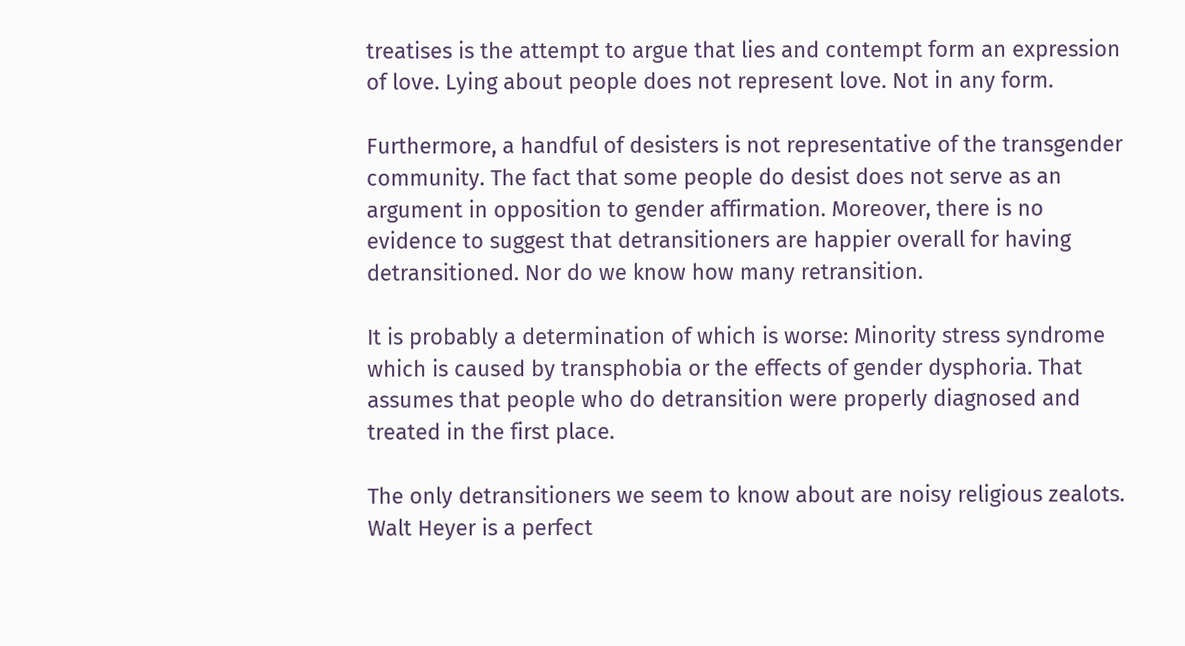treatises is the attempt to argue that lies and contempt form an expression of love. Lying about people does not represent love. Not in any form.

Furthermore, a handful of desisters is not representative of the transgender community. The fact that some people do desist does not serve as an argument in opposition to gender affirmation. Moreover, there is no evidence to suggest that detransitioners are happier overall for having detransitioned. Nor do we know how many retransition.

It is probably a determination of which is worse: Minority stress syndrome which is caused by transphobia or the effects of gender dysphoria. That assumes that people who do detransition were properly diagnosed and treated in the first place.

The only detransitioners we seem to know about are noisy religious zealots. Walt Heyer is a perfect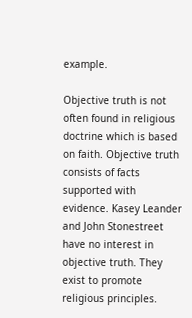example.

Objective truth is not often found in religious doctrine which is based on faith. Objective truth consists of facts supported with evidence. Kasey Leander and John Stonestreet have no interest in objective truth. They exist to promote religious principles.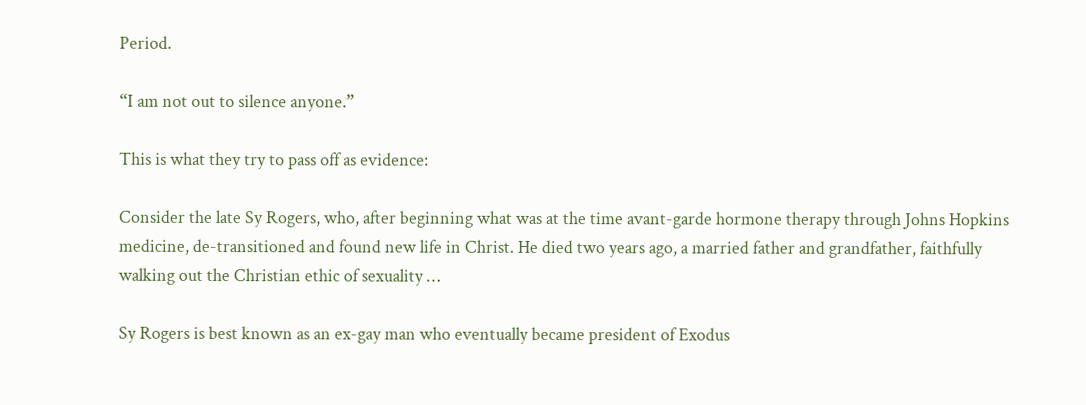Period.

“I am not out to silence anyone.”

This is what they try to pass off as evidence:

Consider the late Sy Rogers, who, after beginning what was at the time avant-garde hormone therapy through Johns Hopkins medicine, de-transitioned and found new life in Christ. He died two years ago, a married father and grandfather, faithfully walking out the Christian ethic of sexuality …

Sy Rogers is best known as an ex-gay man who eventually became president of Exodus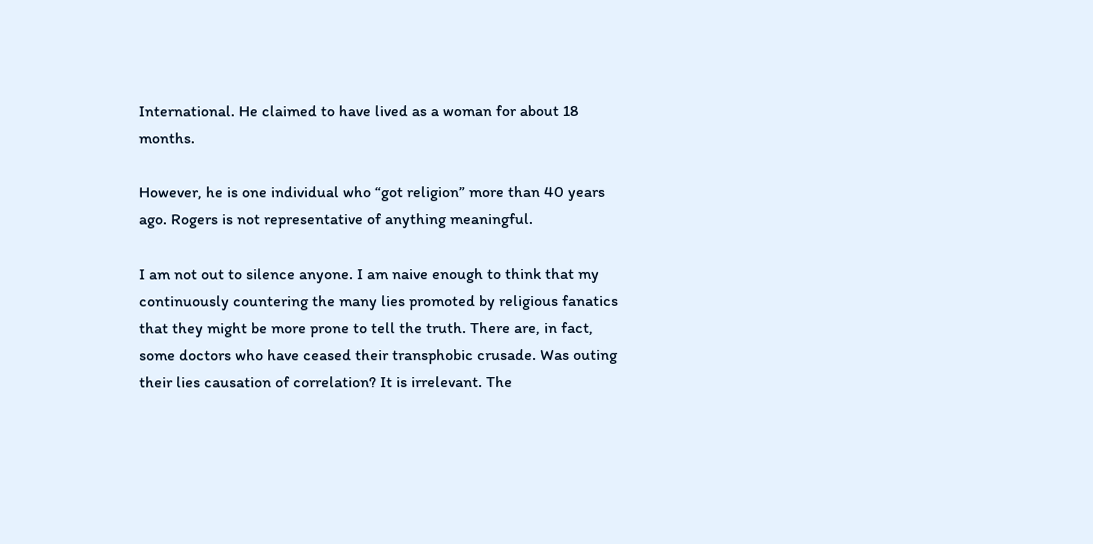International. He claimed to have lived as a woman for about 18 months.

However, he is one individual who “got religion” more than 40 years ago. Rogers is not representative of anything meaningful.

I am not out to silence anyone. I am naive enough to think that my continuously countering the many lies promoted by religious fanatics that they might be more prone to tell the truth. There are, in fact, some doctors who have ceased their transphobic crusade. Was outing their lies causation of correlation? It is irrelevant. The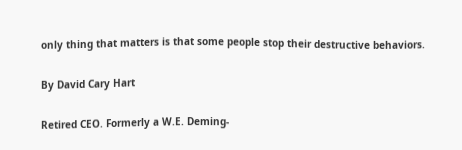only thing that matters is that some people stop their destructive behaviors.

By David Cary Hart

Retired CEO. Formerly a W.E. Deming-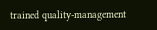trained quality-management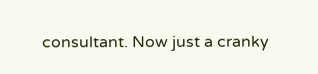consultant. Now just a cranky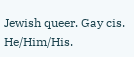Jewish queer. Gay cis. He/Him/His.